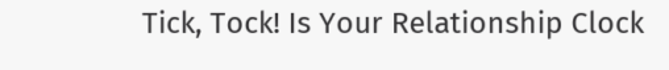Tick, Tock! Is Your Relationship Clock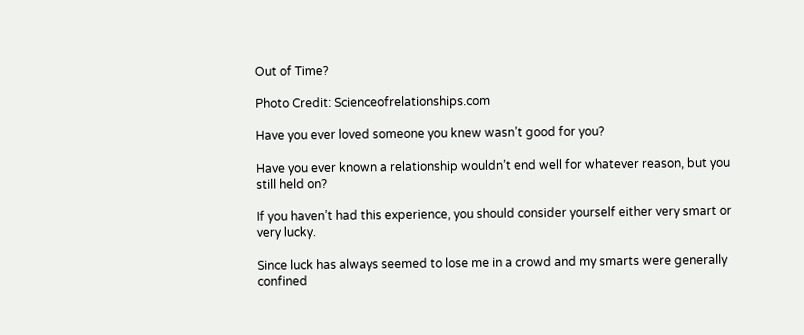Out of Time?

Photo Credit: Scienceofrelationships.com

Have you ever loved someone you knew wasn’t good for you?

Have you ever known a relationship wouldn’t end well for whatever reason, but you still held on?

If you haven’t had this experience, you should consider yourself either very smart or very lucky.

Since luck has always seemed to lose me in a crowd and my smarts were generally confined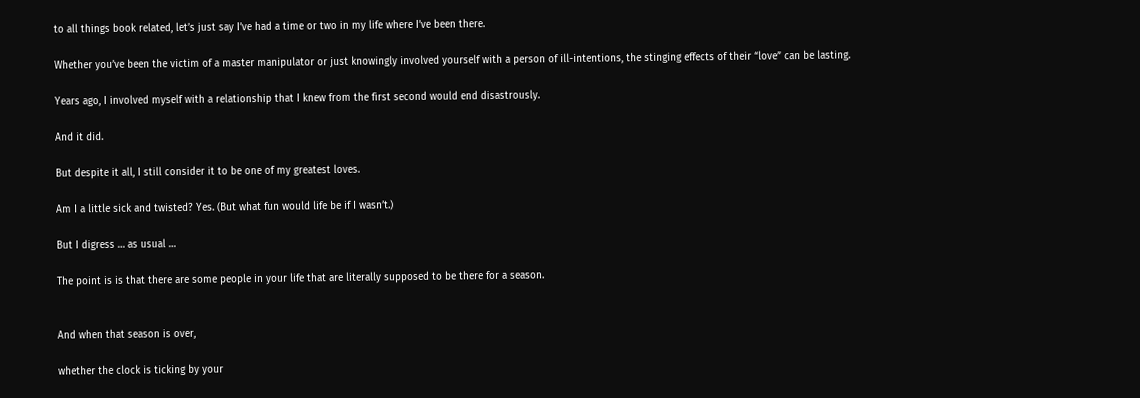to all things book related, let’s just say I’ve had a time or two in my life where I’ve been there.

Whether you’ve been the victim of a master manipulator or just knowingly involved yourself with a person of ill-intentions, the stinging effects of their “love” can be lasting.

Years ago, I involved myself with a relationship that I knew from the first second would end disastrously.

And it did.

But despite it all, I still consider it to be one of my greatest loves.

Am I a little sick and twisted? Yes. (But what fun would life be if I wasn’t.)

But I digress … as usual …

The point is is that there are some people in your life that are literally supposed to be there for a season.


And when that season is over,

whether the clock is ticking by your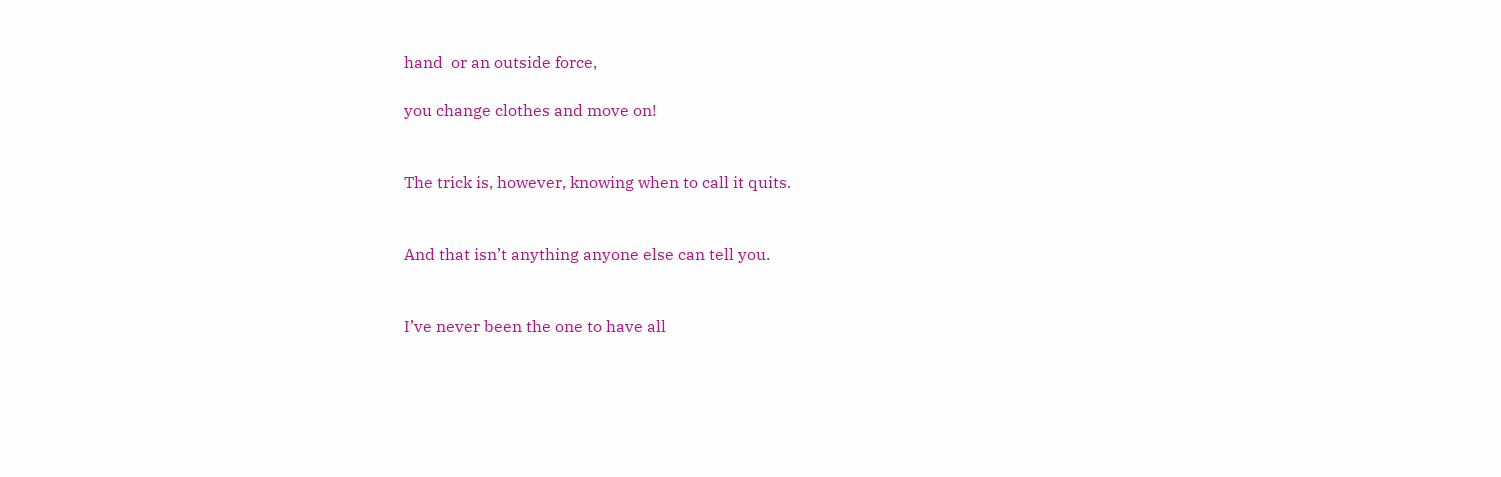hand  or an outside force,

you change clothes and move on!


The trick is, however, knowing when to call it quits.


And that isn’t anything anyone else can tell you.


I’ve never been the one to have all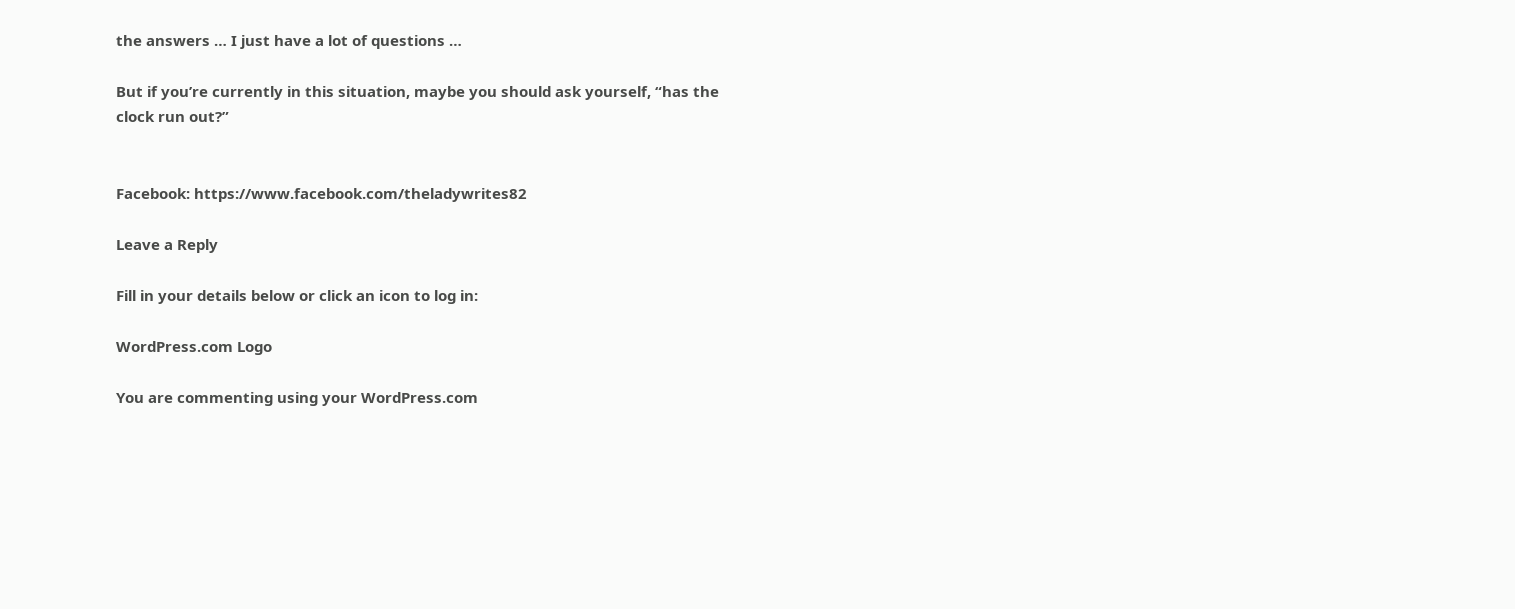the answers … I just have a lot of questions …

But if you’re currently in this situation, maybe you should ask yourself, “has the clock run out?”


Facebook: https://www.facebook.com/theladywrites82

Leave a Reply

Fill in your details below or click an icon to log in:

WordPress.com Logo

You are commenting using your WordPress.com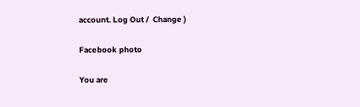account. Log Out /  Change )

Facebook photo

You are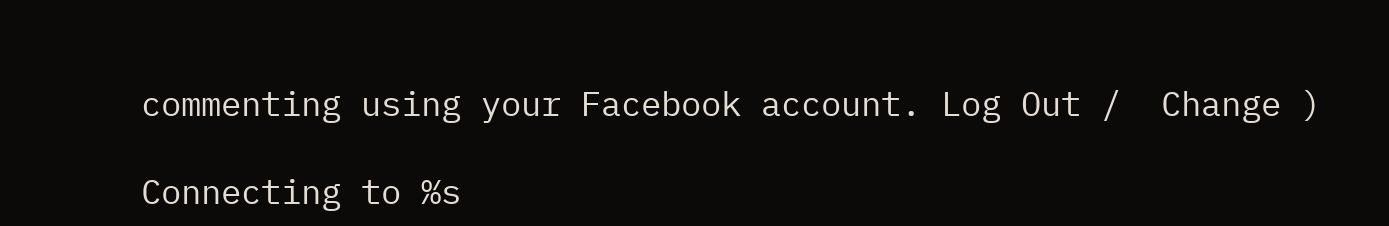commenting using your Facebook account. Log Out /  Change )

Connecting to %s